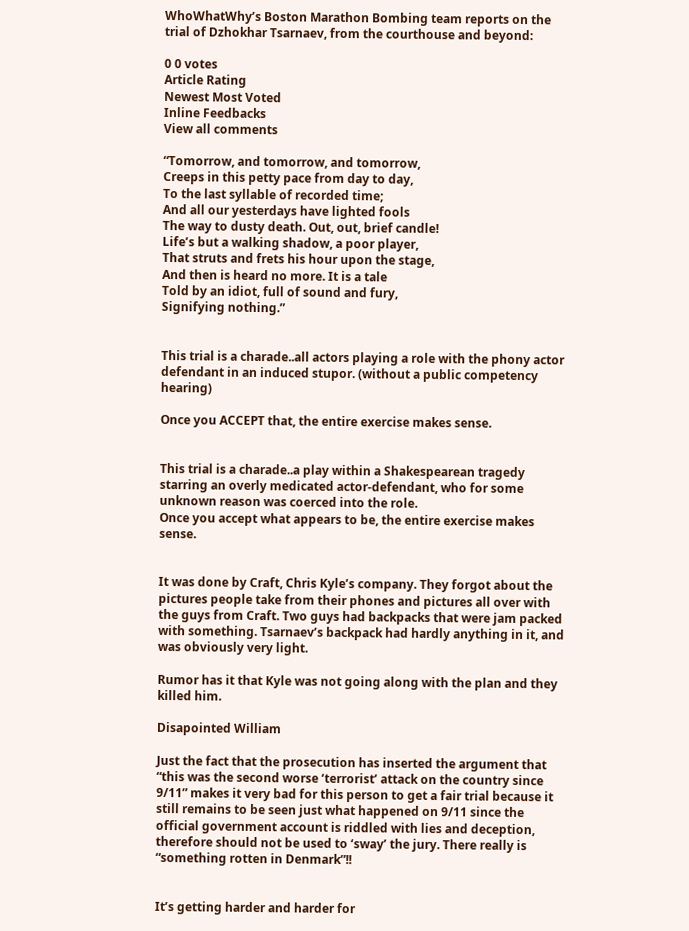WhoWhatWhy’s Boston Marathon Bombing team reports on the trial of Dzhokhar Tsarnaev, from the courthouse and beyond:

0 0 votes
Article Rating
Newest Most Voted
Inline Feedbacks
View all comments

“Tomorrow, and tomorrow, and tomorrow,
Creeps in this petty pace from day to day,
To the last syllable of recorded time;
And all our yesterdays have lighted fools
The way to dusty death. Out, out, brief candle!
Life’s but a walking shadow, a poor player,
That struts and frets his hour upon the stage,
And then is heard no more. It is a tale
Told by an idiot, full of sound and fury,
Signifying nothing.”


This trial is a charade..all actors playing a role with the phony actor defendant in an induced stupor. (without a public competency hearing)

Once you ACCEPT that, the entire exercise makes sense.


This trial is a charade..a play within a Shakespearean tragedy starring an overly medicated actor-defendant, who for some unknown reason was coerced into the role.
Once you accept what appears to be, the entire exercise makes sense.


It was done by Craft, Chris Kyle’s company. They forgot about the pictures people take from their phones and pictures all over with the guys from Craft. Two guys had backpacks that were jam packed with something. Tsarnaev’s backpack had hardly anything in it, and was obviously very light.

Rumor has it that Kyle was not going along with the plan and they killed him.

Disapointed William

Just the fact that the prosecution has inserted the argument that “this was the second worse ‘terrorist’ attack on the country since 9/11” makes it very bad for this person to get a fair trial because it still remains to be seen just what happened on 9/11 since the official government account is riddled with lies and deception, therefore should not be used to ‘sway’ the jury. There really is “something rotten in Denmark”!!


It’s getting harder and harder for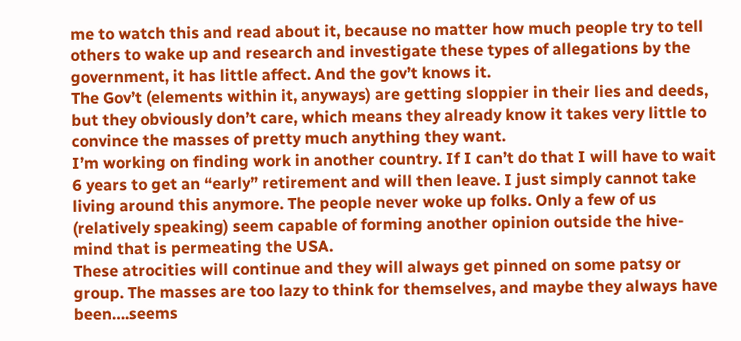me to watch this and read about it, because no matter how much people try to tell others to wake up and research and investigate these types of allegations by the government, it has little affect. And the gov’t knows it.
The Gov’t (elements within it, anyways) are getting sloppier in their lies and deeds, but they obviously don’t care, which means they already know it takes very little to convince the masses of pretty much anything they want.
I’m working on finding work in another country. If I can’t do that I will have to wait 6 years to get an “early” retirement and will then leave. I just simply cannot take living around this anymore. The people never woke up folks. Only a few of us (relatively speaking) seem capable of forming another opinion outside the hive-mind that is permeating the USA.
These atrocities will continue and they will always get pinned on some patsy or group. The masses are too lazy to think for themselves, and maybe they always have been….seems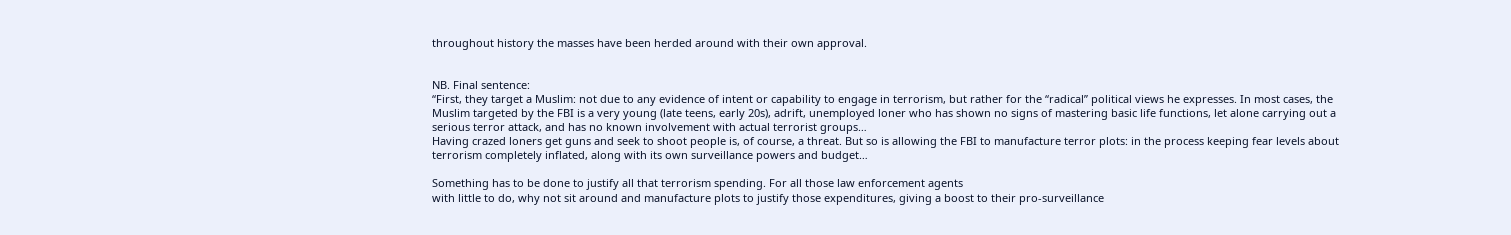throughout history the masses have been herded around with their own approval.


NB. Final sentence:
“First, they target a Muslim: not due to any evidence of intent or capability to engage in terrorism, but rather for the “radical” political views he expresses. In most cases, the Muslim targeted by the FBI is a very young (late teens, early 20s), adrift, unemployed loner who has shown no signs of mastering basic life functions, let alone carrying out a serious terror attack, and has no known involvement with actual terrorist groups…
Having crazed loners get guns and seek to shoot people is, of course, a threat. But so is allowing the FBI to manufacture terror plots: in the process keeping fear levels about terrorism completely inflated, along with its own surveillance powers and budget…

Something has to be done to justify all that terrorism spending. For all those law enforcement agents
with little to do, why not sit around and manufacture plots to justify those expenditures, giving a boost to their pro-surveillance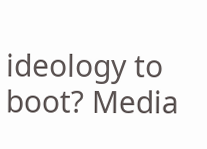ideology to boot? Media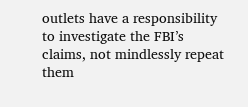outlets have a responsibility to investigate the FBI’s claims, not mindlessly repeat them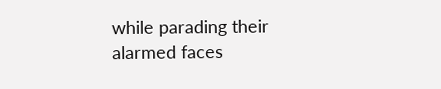while parading their alarmed faces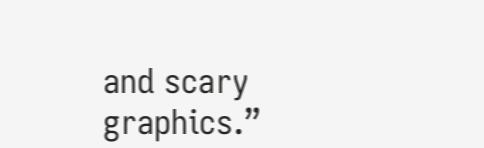and scary graphics.”